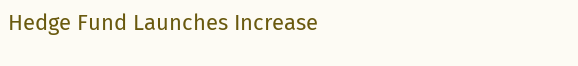Hedge Fund Launches Increase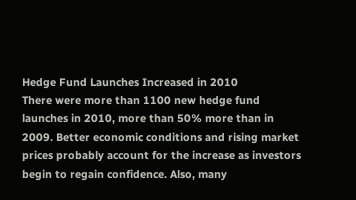Hedge Fund Launches Increased in 2010
There were more than 1100 new hedge fund launches in 2010, more than 50% more than in 2009. Better economic conditions and rising market prices probably account for the increase as investors begin to regain confidence. Also, many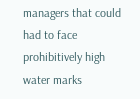managers that could had to face prohibitively high water marks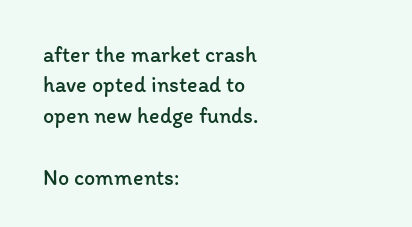after the market crash have opted instead to open new hedge funds.

No comments: